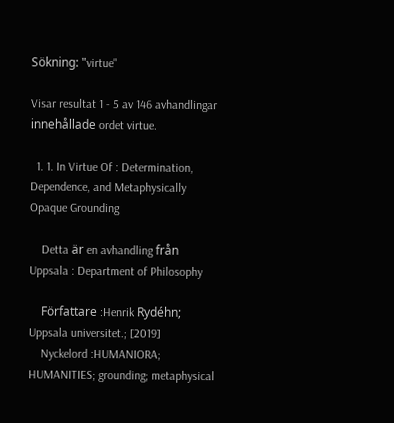Sökning: "virtue"

Visar resultat 1 - 5 av 146 avhandlingar innehållade ordet virtue.

  1. 1. In Virtue Of : Determination, Dependence, and Metaphysically Opaque Grounding

    Detta är en avhandling från Uppsala : Department of Philosophy

    Författare :Henrik Rydéhn; Uppsala universitet.; [2019]
    Nyckelord :HUMANIORA; HUMANITIES; grounding; metaphysical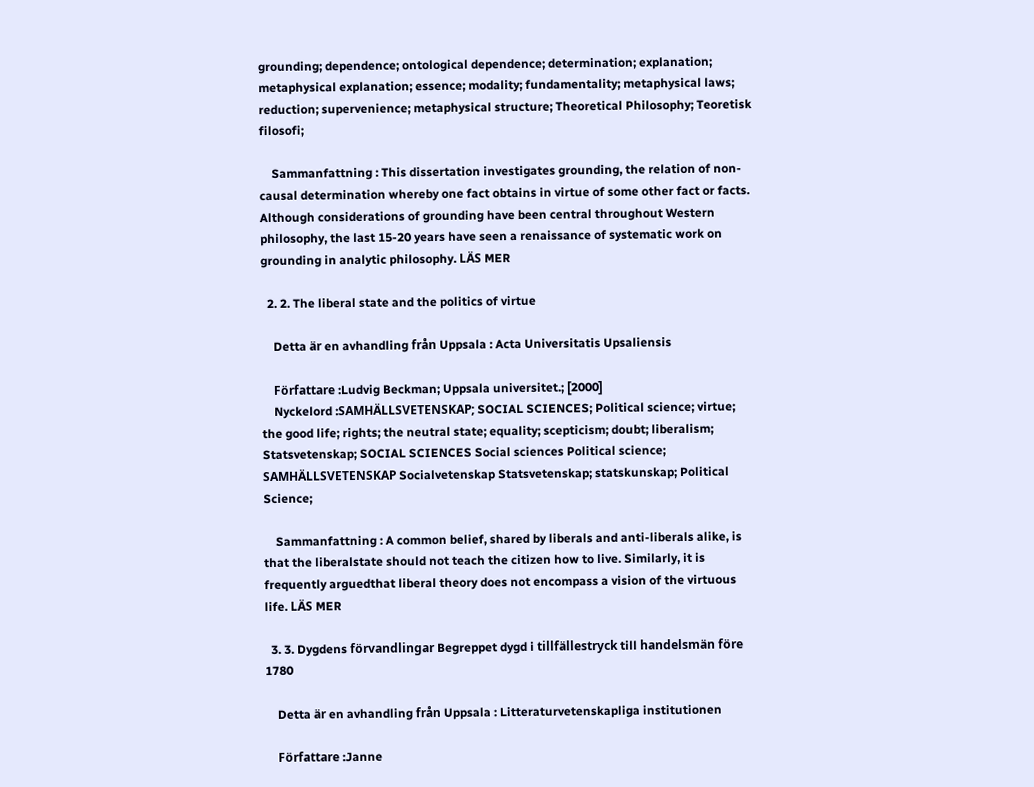grounding; dependence; ontological dependence; determination; explanation; metaphysical explanation; essence; modality; fundamentality; metaphysical laws; reduction; supervenience; metaphysical structure; Theoretical Philosophy; Teoretisk filosofi;

    Sammanfattning : This dissertation investigates grounding, the relation of non-causal determination whereby one fact obtains in virtue of some other fact or facts. Although considerations of grounding have been central throughout Western philosophy, the last 15-20 years have seen a renaissance of systematic work on grounding in analytic philosophy. LÄS MER

  2. 2. The liberal state and the politics of virtue

    Detta är en avhandling från Uppsala : Acta Universitatis Upsaliensis

    Författare :Ludvig Beckman; Uppsala universitet.; [2000]
    Nyckelord :SAMHÄLLSVETENSKAP; SOCIAL SCIENCES; Political science; virtue; the good life; rights; the neutral state; equality; scepticism; doubt; liberalism; Statsvetenskap; SOCIAL SCIENCES Social sciences Political science; SAMHÄLLSVETENSKAP Socialvetenskap Statsvetenskap; statskunskap; Political Science;

    Sammanfattning : A common belief, shared by liberals and anti-liberals alike, is that the liberalstate should not teach the citizen how to live. Similarly, it is frequently arguedthat liberal theory does not encompass a vision of the virtuous life. LÄS MER

  3. 3. Dygdens förvandlingar Begreppet dygd i tillfällestryck till handelsmän före 1780

    Detta är en avhandling från Uppsala : Litteraturvetenskapliga institutionen

    Författare :Janne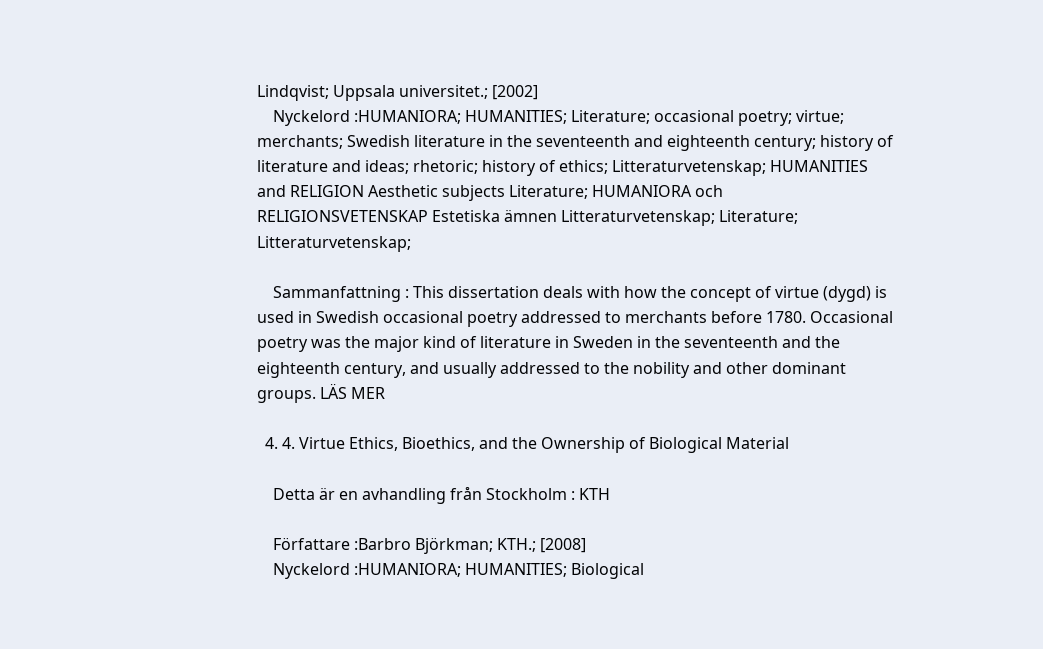Lindqvist; Uppsala universitet.; [2002]
    Nyckelord :HUMANIORA; HUMANITIES; Literature; occasional poetry; virtue; merchants; Swedish literature in the seventeenth and eighteenth century; history of literature and ideas; rhetoric; history of ethics; Litteraturvetenskap; HUMANITIES and RELIGION Aesthetic subjects Literature; HUMANIORA och RELIGIONSVETENSKAP Estetiska ämnen Litteraturvetenskap; Literature; Litteraturvetenskap;

    Sammanfattning : This dissertation deals with how the concept of virtue (dygd) is used in Swedish occasional poetry addressed to merchants before 1780. Occasional poetry was the major kind of literature in Sweden in the seventeenth and the eighteenth century, and usually addressed to the nobility and other dominant groups. LÄS MER

  4. 4. Virtue Ethics, Bioethics, and the Ownership of Biological Material

    Detta är en avhandling från Stockholm : KTH

    Författare :Barbro Björkman; KTH.; [2008]
    Nyckelord :HUMANIORA; HUMANITIES; Biological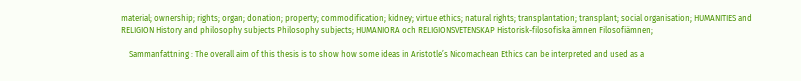material; ownership; rights; organ; donation; property; commodification; kidney; virtue ethics; natural rights; transplantation; transplant; social organisation; HUMANITIES and RELIGION History and philosophy subjects Philosophy subjects; HUMANIORA och RELIGIONSVETENSKAP Historisk-filosofiska ämnen Filosofiämnen;

    Sammanfattning : The overall aim of this thesis is to show how some ideas in Aristotle’s Nicomachean Ethics can be interpreted and used as a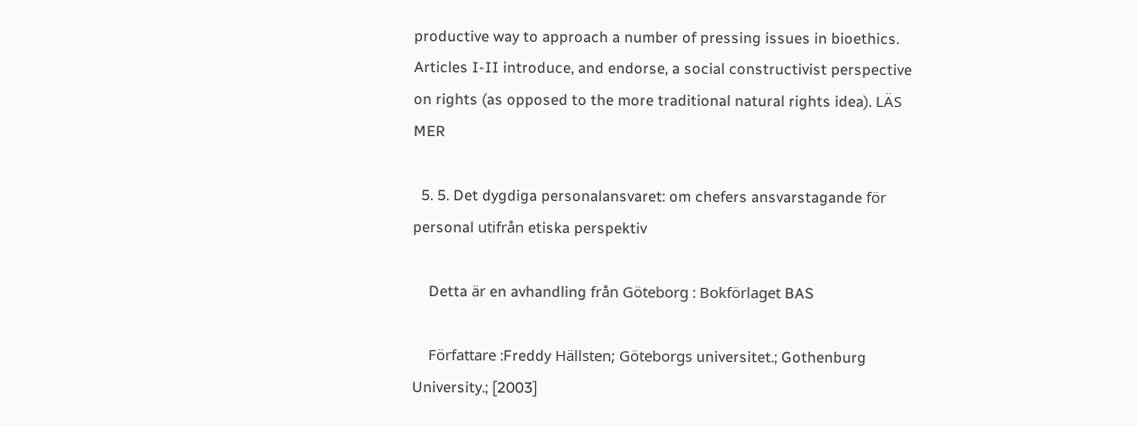productive way to approach a number of pressing issues in bioethics. Articles I-II introduce, and endorse, a social constructivist perspective on rights (as opposed to the more traditional natural rights idea). LÄS MER

  5. 5. Det dygdiga personalansvaret: om chefers ansvarstagande för personal utifrån etiska perspektiv

    Detta är en avhandling från Göteborg : Bokförlaget BAS

    Författare :Freddy Hällsten; Göteborgs universitet.; Gothenburg University.; [2003]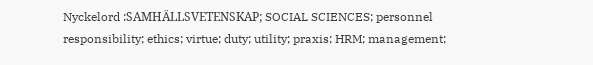Nyckelord :SAMHÄLLSVETENSKAP; SOCIAL SCIENCES; personnel responsibility; ethics; virtue; duty; utility; praxis; HRM; management;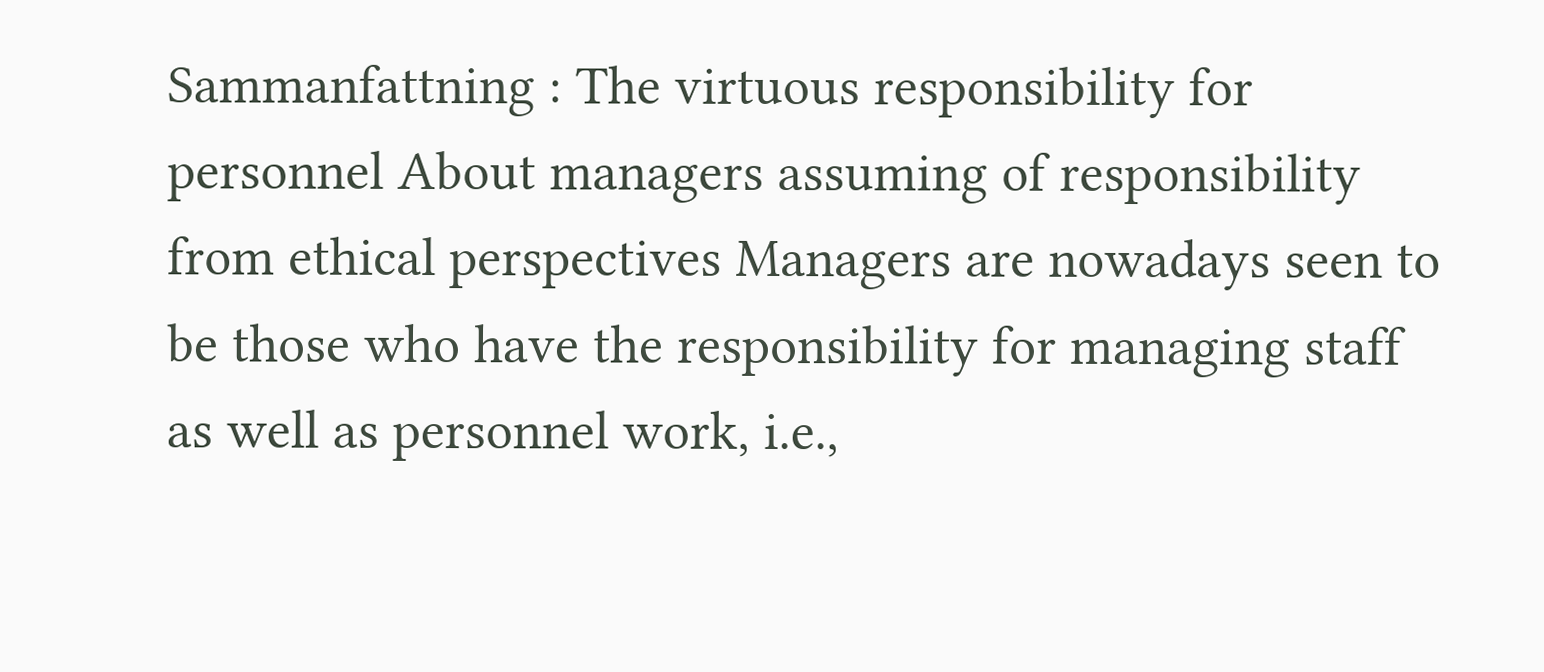Sammanfattning : The virtuous responsibility for personnel About managers assuming of responsibility from ethical perspectives Managers are nowadays seen to be those who have the responsibility for managing staff as well as personnel work, i.e.,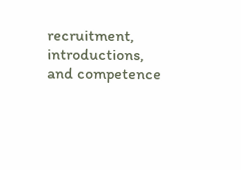recruitment, introductions, and competence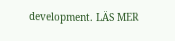development. LÄS MER